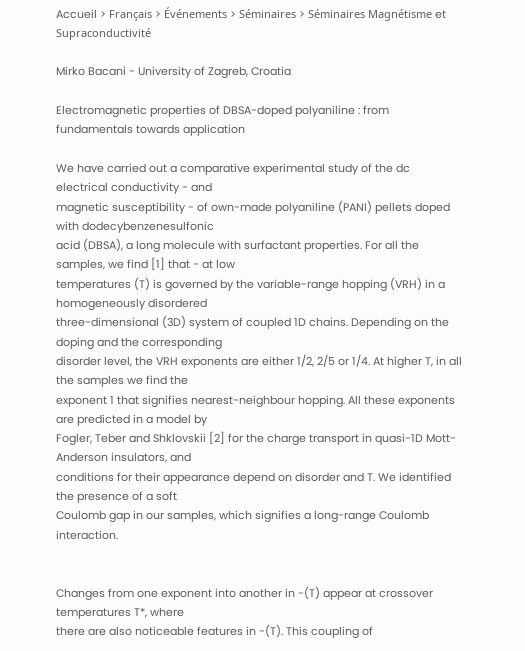Accueil > Français > Événements > Séminaires > Séminaires Magnétisme et Supraconductivité

Mirko Bacani - University of Zagreb, Croatia

Electromagnetic properties of DBSA-doped polyaniline : from fundamentals towards application

We have carried out a comparative experimental study of the dc electrical conductivity - and
magnetic susceptibility - of own-made polyaniline (PANI) pellets doped with dodecybenzenesulfonic
acid (DBSA), a long molecule with surfactant properties. For all the samples, we find [1] that - at low
temperatures (T) is governed by the variable-range hopping (VRH) in a homogeneously disordered
three-dimensional (3D) system of coupled 1D chains. Depending on the doping and the corresponding
disorder level, the VRH exponents are either 1/2, 2/5 or 1/4. At higher T, in all the samples we find the
exponent 1 that signifies nearest-neighbour hopping. All these exponents are predicted in a model by
Fogler, Teber and Shklovskii [2] for the charge transport in quasi-1D Mott-Anderson insulators, and
conditions for their appearance depend on disorder and T. We identified the presence of a soft
Coulomb gap in our samples, which signifies a long-range Coulomb interaction.


Changes from one exponent into another in -(T) appear at crossover temperatures T*, where
there are also noticeable features in -(T). This coupling of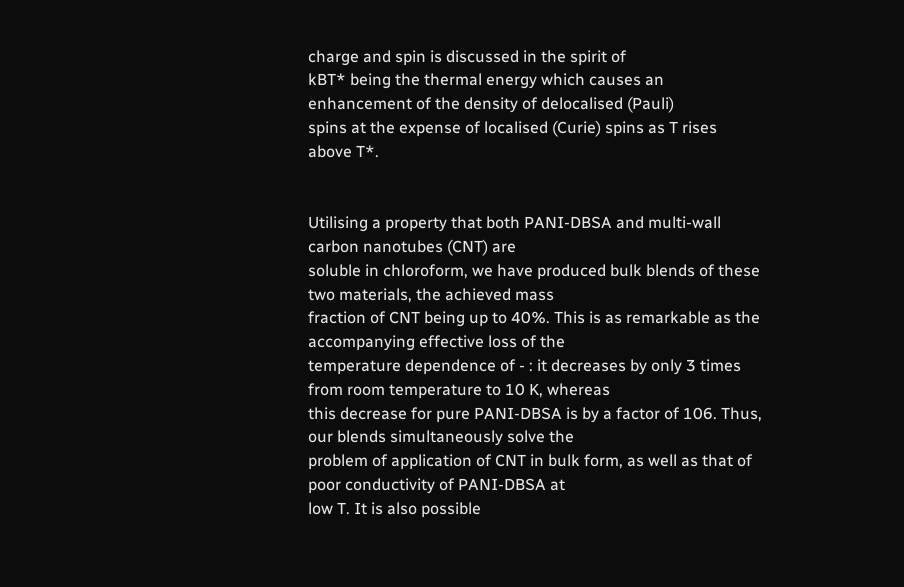charge and spin is discussed in the spirit of
kBT* being the thermal energy which causes an enhancement of the density of delocalised (Pauli)
spins at the expense of localised (Curie) spins as T rises above T*.


Utilising a property that both PANI-DBSA and multi-wall carbon nanotubes (CNT) are
soluble in chloroform, we have produced bulk blends of these two materials, the achieved mass
fraction of CNT being up to 40%. This is as remarkable as the accompanying effective loss of the
temperature dependence of - : it decreases by only 3 times from room temperature to 10 K, whereas
this decrease for pure PANI-DBSA is by a factor of 106. Thus, our blends simultaneously solve the
problem of application of CNT in bulk form, as well as that of poor conductivity of PANI-DBSA at
low T. It is also possible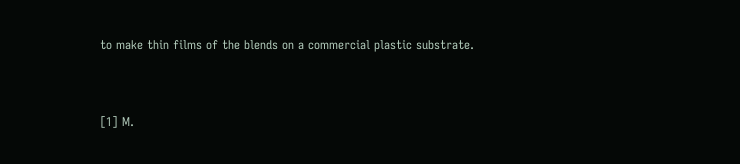to make thin films of the blends on a commercial plastic substrate.


[1] M.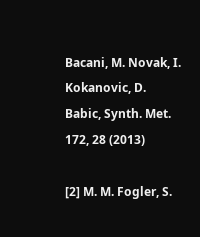Bacani, M. Novak, I. Kokanovic, D. Babic, Synth. Met. 172, 28 (2013)

[2] M. M. Fogler, S.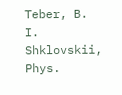Teber, B. I. Shklovskii, Phys.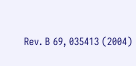Rev. B 69, 035413 (2004)